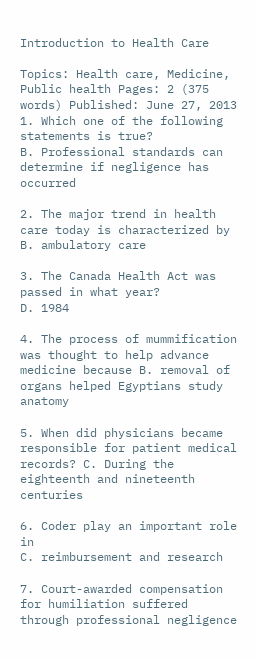Introduction to Health Care

Topics: Health care, Medicine, Public health Pages: 2 (375 words) Published: June 27, 2013
1. Which one of the following statements is true?
B. Professional standards can determine if negligence has occurred

2. The major trend in health care today is characterized by
B. ambulatory care

3. The Canada Health Act was passed in what year?
D. 1984

4. The process of mummification was thought to help advance medicine because B. removal of organs helped Egyptians study anatomy

5. When did physicians became responsible for patient medical records? C. During the eighteenth and nineteenth centuries

6. Coder play an important role in
C. reimbursement and research

7. Court-awarded compensation for humiliation suffered through professional negligence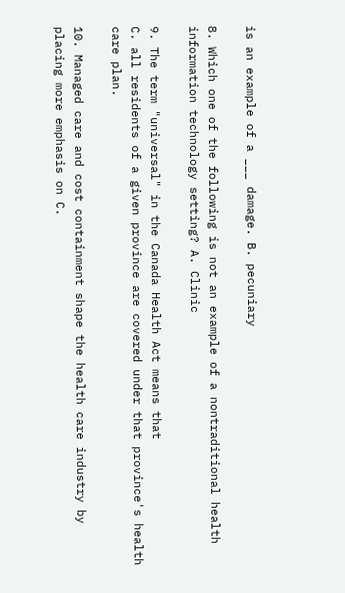is an example of a ___ damage. B. pecuniary

8. Which one of the following is not an example of a nontraditional health information technology setting? A. Clinic

9. The term "universal" in the Canada Health Act means that
C. all residents of a given province are covered under that province's health care plan.

10. Managed care and cost containment shape the health care industry by placing more emphasis on C.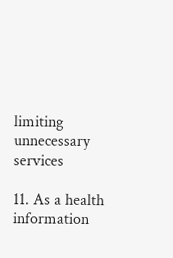limiting unnecessary services

11. As a health information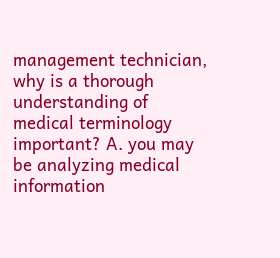management technician, why is a thorough understanding of medical terminology important? A. you may be analyzing medical information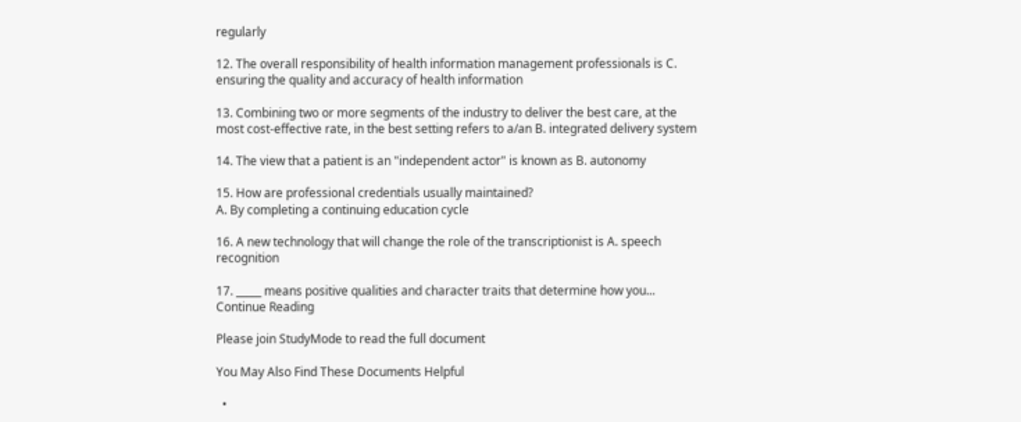regularly

12. The overall responsibility of health information management professionals is C. ensuring the quality and accuracy of health information

13. Combining two or more segments of the industry to deliver the best care, at the most cost-effective rate, in the best setting refers to a/an B. integrated delivery system

14. The view that a patient is an "independent actor" is known as B. autonomy

15. How are professional credentials usually maintained?
A. By completing a continuing education cycle

16. A new technology that will change the role of the transcriptionist is A. speech recognition

17. _____ means positive qualities and character traits that determine how you...
Continue Reading

Please join StudyMode to read the full document

You May Also Find These Documents Helpful

  •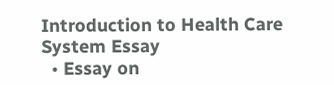Introduction to Health Care System Essay
  • Essay on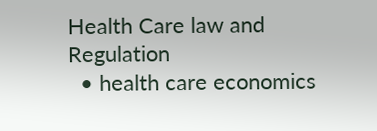Health Care law and Regulation
  • health care economics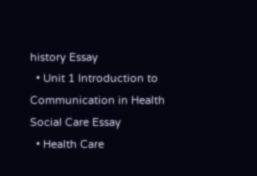history Essay
  • Unit 1 Introduction to Communication in Health Social Care Essay
  • Health Care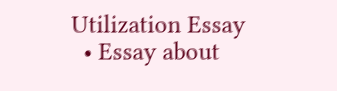Utilization Essay
  • Essay about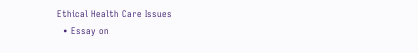Ethical Health Care Issues
  • Essay on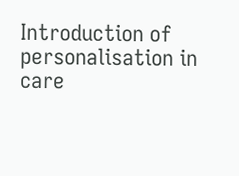Introduction of personalisation in care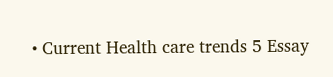• Current Health care trends 5 Essay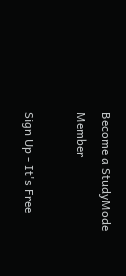Become a StudyMode Member

Sign Up - It's Free